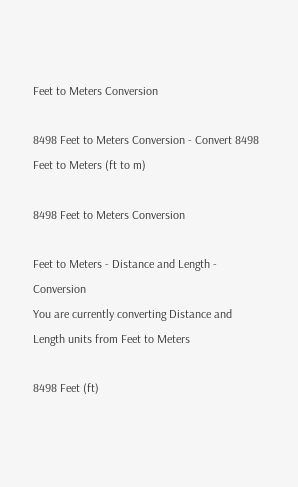Feet to Meters Conversion

8498 Feet to Meters Conversion - Convert 8498 Feet to Meters (ft to m)

8498 Feet to Meters Conversion

Feet to Meters - Distance and Length - Conversion
You are currently converting Distance and Length units from Feet to Meters

8498 Feet (ft)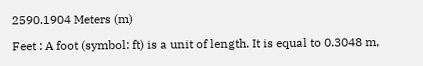2590.1904 Meters (m)

Feet : A foot (symbol: ft) is a unit of length. It is equal to 0.3048 m,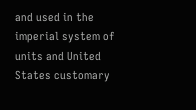and used in the imperial system of units and United States customary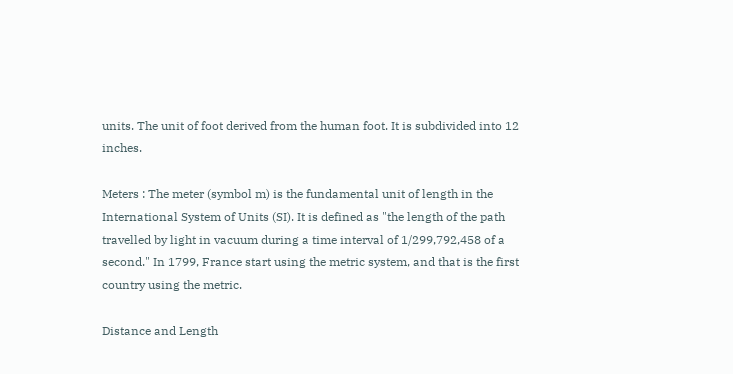units. The unit of foot derived from the human foot. It is subdivided into 12 inches.

Meters : The meter (symbol m) is the fundamental unit of length in the International System of Units (SI). It is defined as "the length of the path travelled by light in vacuum during a time interval of 1/299,792,458 of a second." In 1799, France start using the metric system, and that is the first country using the metric.

Distance and Length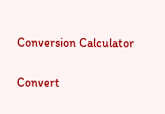Conversion Calculator

Convert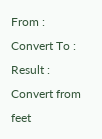From :
Convert To :
Result :
Convert from feet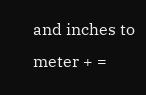and inches to meter + =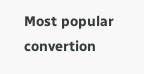Most popular convertion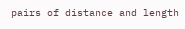pairs of distance and length